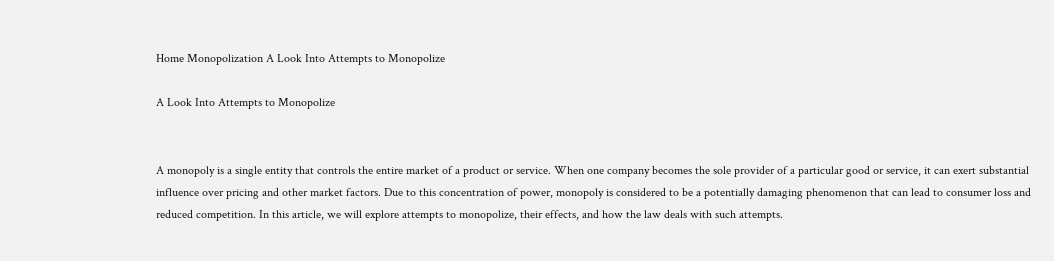Home Monopolization A Look Into Attempts to Monopolize

A Look Into Attempts to Monopolize


A monopoly is a single entity that controls the entire market of a product or service. When one company becomes the sole provider of a particular good or service, it can exert substantial influence over pricing and other market factors. Due to this concentration of power, monopoly is considered to be a potentially damaging phenomenon that can lead to consumer loss and reduced competition. In this article, we will explore attempts to monopolize, their effects, and how the law deals with such attempts.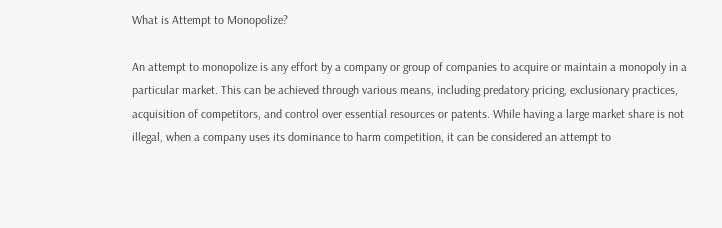What is Attempt to Monopolize?

An attempt to monopolize is any effort by a company or group of companies to acquire or maintain a monopoly in a particular market. This can be achieved through various means, including predatory pricing, exclusionary practices, acquisition of competitors, and control over essential resources or patents. While having a large market share is not illegal, when a company uses its dominance to harm competition, it can be considered an attempt to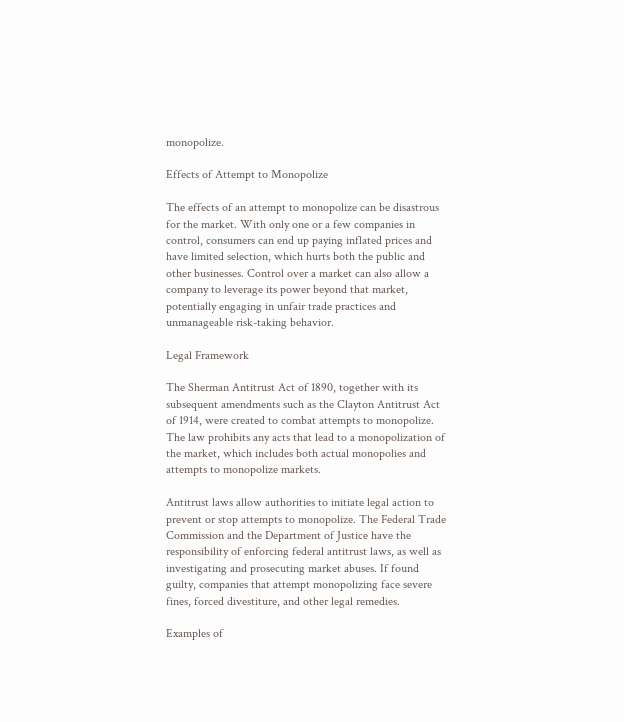monopolize.

Effects of Attempt to Monopolize

The effects of an attempt to monopolize can be disastrous for the market. With only one or a few companies in control, consumers can end up paying inflated prices and have limited selection, which hurts both the public and other businesses. Control over a market can also allow a company to leverage its power beyond that market, potentially engaging in unfair trade practices and unmanageable risk-taking behavior.

Legal Framework

The Sherman Antitrust Act of 1890, together with its subsequent amendments such as the Clayton Antitrust Act of 1914, were created to combat attempts to monopolize. The law prohibits any acts that lead to a monopolization of the market, which includes both actual monopolies and attempts to monopolize markets.

Antitrust laws allow authorities to initiate legal action to prevent or stop attempts to monopolize. The Federal Trade Commission and the Department of Justice have the responsibility of enforcing federal antitrust laws, as well as investigating and prosecuting market abuses. If found guilty, companies that attempt monopolizing face severe fines, forced divestiture, and other legal remedies.

Examples of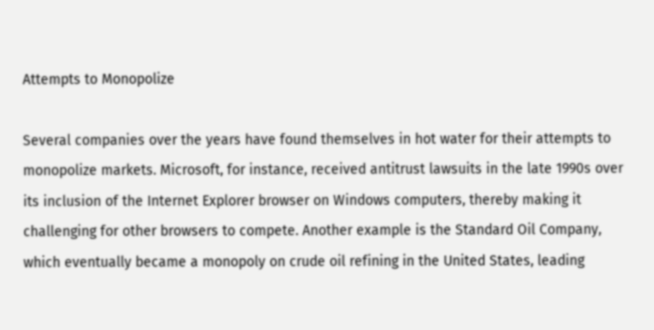Attempts to Monopolize

Several companies over the years have found themselves in hot water for their attempts to monopolize markets. Microsoft, for instance, received antitrust lawsuits in the late 1990s over its inclusion of the Internet Explorer browser on Windows computers, thereby making it challenging for other browsers to compete. Another example is the Standard Oil Company, which eventually became a monopoly on crude oil refining in the United States, leading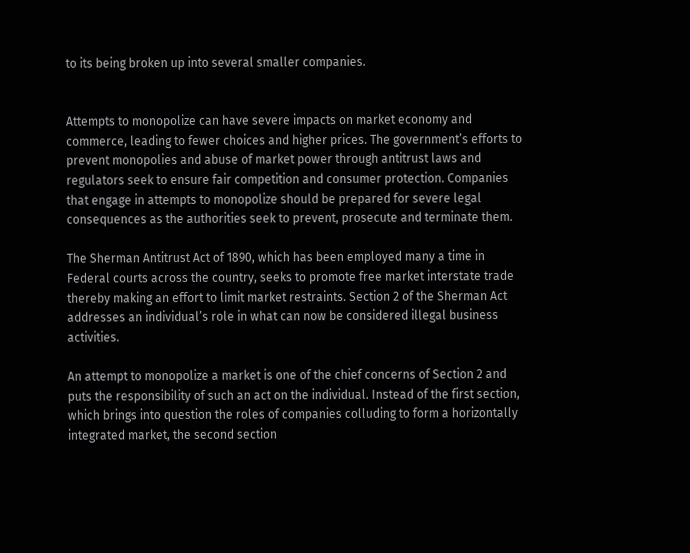to its being broken up into several smaller companies.


Attempts to monopolize can have severe impacts on market economy and commerce, leading to fewer choices and higher prices. The government’s efforts to prevent monopolies and abuse of market power through antitrust laws and regulators seek to ensure fair competition and consumer protection. Companies that engage in attempts to monopolize should be prepared for severe legal consequences as the authorities seek to prevent, prosecute and terminate them.

The Sherman Antitrust Act of 1890, which has been employed many a time in Federal courts across the country, seeks to promote free market interstate trade thereby making an effort to limit market restraints. Section 2 of the Sherman Act addresses an individual’s role in what can now be considered illegal business activities.

An attempt to monopolize a market is one of the chief concerns of Section 2 and puts the responsibility of such an act on the individual. Instead of the first section, which brings into question the roles of companies colluding to form a horizontally integrated market, the second section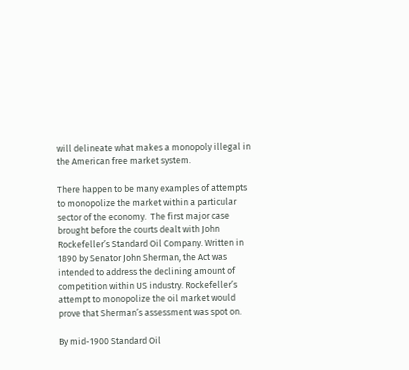will delineate what makes a monopoly illegal in the American free market system.

There happen to be many examples of attempts to monopolize the market within a particular sector of the economy.  The first major case brought before the courts dealt with John Rockefeller’s Standard Oil Company. Written in 1890 by Senator John Sherman, the Act was intended to address the declining amount of competition within US industry. Rockefeller’s attempt to monopolize the oil market would prove that Sherman’s assessment was spot on.

By mid-1900 Standard Oil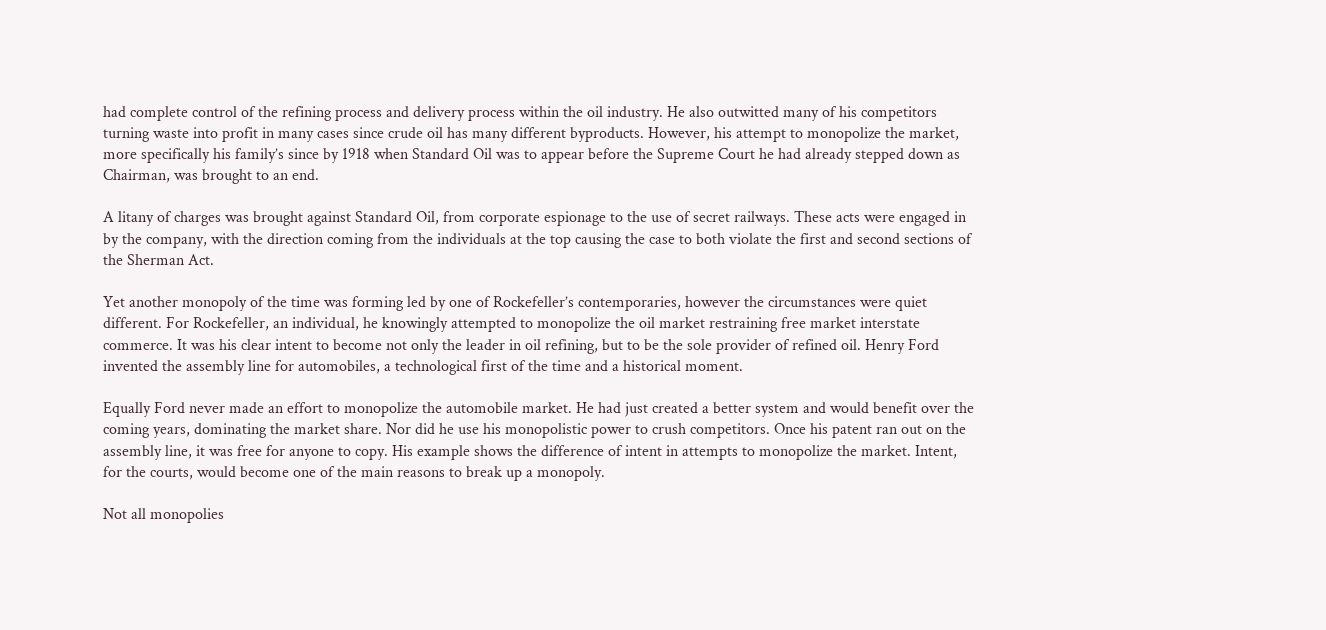had complete control of the refining process and delivery process within the oil industry. He also outwitted many of his competitors turning waste into profit in many cases since crude oil has many different byproducts. However, his attempt to monopolize the market, more specifically his family’s since by 1918 when Standard Oil was to appear before the Supreme Court he had already stepped down as Chairman, was brought to an end.

A litany of charges was brought against Standard Oil, from corporate espionage to the use of secret railways. These acts were engaged in by the company, with the direction coming from the individuals at the top causing the case to both violate the first and second sections of the Sherman Act.

Yet another monopoly of the time was forming led by one of Rockefeller’s contemporaries, however the circumstances were quiet different. For Rockefeller, an individual, he knowingly attempted to monopolize the oil market restraining free market interstate commerce. It was his clear intent to become not only the leader in oil refining, but to be the sole provider of refined oil. Henry Ford invented the assembly line for automobiles, a technological first of the time and a historical moment.

Equally Ford never made an effort to monopolize the automobile market. He had just created a better system and would benefit over the coming years, dominating the market share. Nor did he use his monopolistic power to crush competitors. Once his patent ran out on the assembly line, it was free for anyone to copy. His example shows the difference of intent in attempts to monopolize the market. Intent, for the courts, would become one of the main reasons to break up a monopoly.

Not all monopolies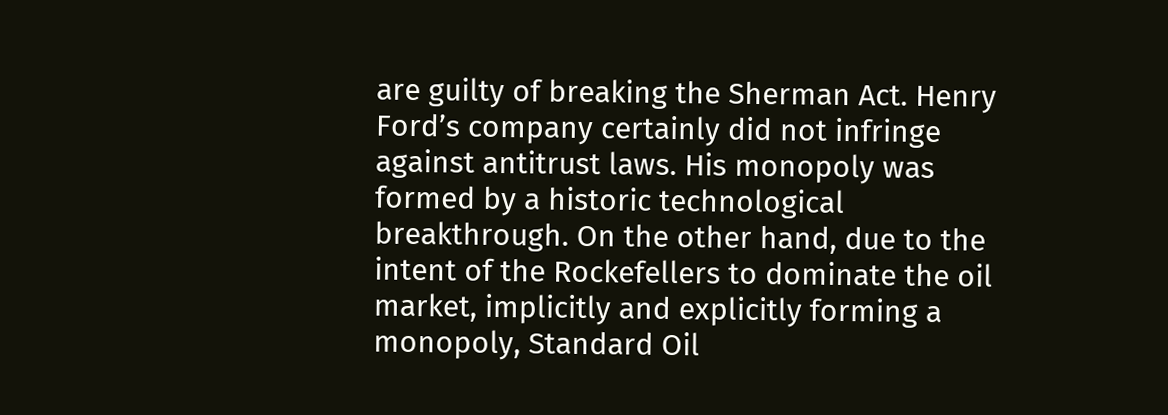are guilty of breaking the Sherman Act. Henry Ford’s company certainly did not infringe against antitrust laws. His monopoly was formed by a historic technological breakthrough. On the other hand, due to the intent of the Rockefellers to dominate the oil market, implicitly and explicitly forming a monopoly, Standard Oil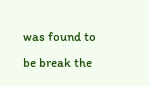was found to be break the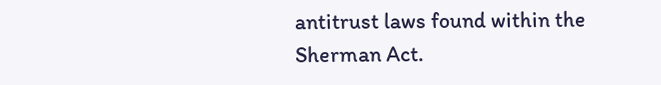antitrust laws found within the Sherman Act.